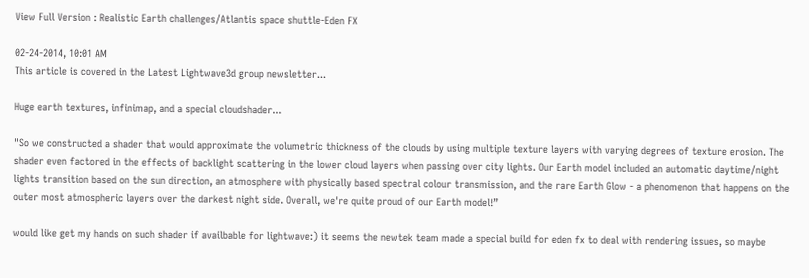View Full Version : Realistic Earth challenges/Atlantis space shuttle-Eden FX

02-24-2014, 10:01 AM
This article is covered in the Latest Lightwave3d group newsletter...

Huge earth textures, infinimap, and a special cloudshader...

"So we constructed a shader that would approximate the volumetric thickness of the clouds by using multiple texture layers with varying degrees of texture erosion. The shader even factored in the effects of backlight scattering in the lower cloud layers when passing over city lights. Our Earth model included an automatic daytime/night lights transition based on the sun direction, an atmosphere with physically based spectral colour transmission, and the rare Earth Glow - a phenomenon that happens on the outer most atmospheric layers over the darkest night side. Overall, we're quite proud of our Earth model!”

would like get my hands on such shader if availbable for lightwave:) it seems the newtek team made a special build for eden fx to deal with rendering issues, so maybe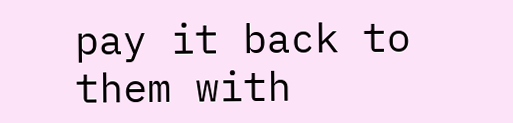pay it back to them with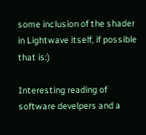some inclusion of the shader in Lightwave itself, if possible that is:)

Interesting reading of software develpers and a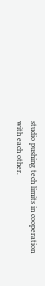studio pushing tech limits in cooperation with each other.